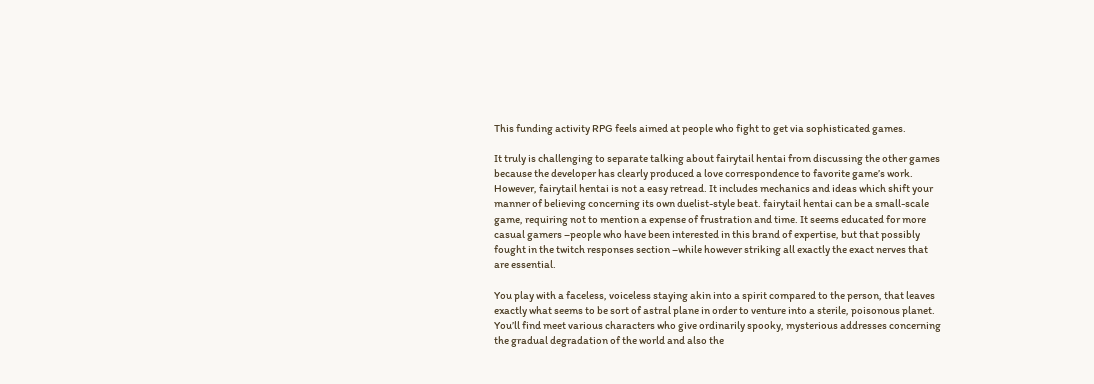This funding activity RPG feels aimed at people who fight to get via sophisticated games.

It truly is challenging to separate talking about fairytail hentai from discussing the other games because the developer has clearly produced a love correspondence to favorite game’s work. However, fairytail hentai is not a easy retread. It includes mechanics and ideas which shift your manner of believing concerning its own duelist-style beat. fairytail hentai can be a small-scale game, requiring not to mention a expense of frustration and time. It seems educated for more casual gamers –people who have been interested in this brand of expertise, but that possibly fought in the twitch responses section –while however striking all exactly the exact nerves that are essential.

You play with a faceless, voiceless staying akin into a spirit compared to the person, that leaves exactly what seems to be sort of astral plane in order to venture into a sterile, poisonous planet. You’ll find meet various characters who give ordinarily spooky, mysterious addresses concerning the gradual degradation of the world and also the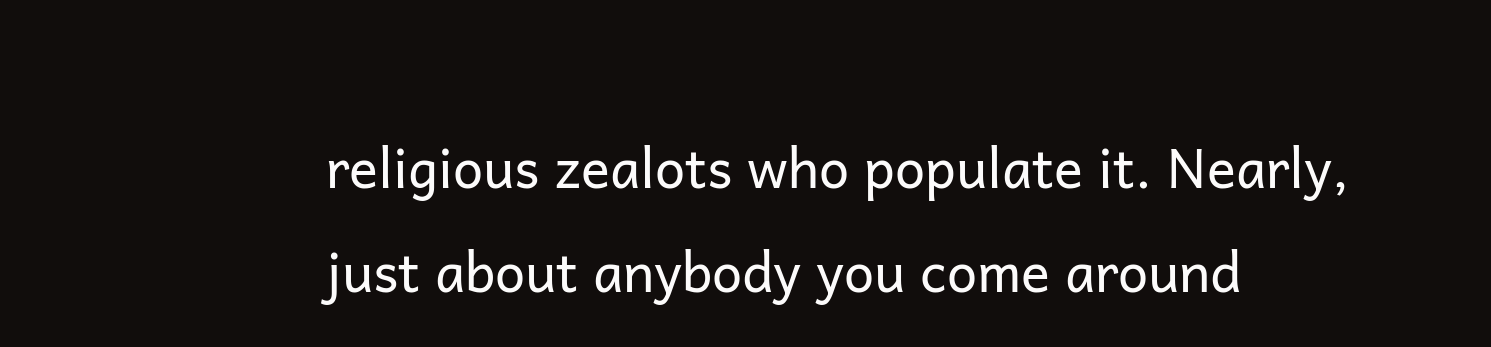religious zealots who populate it. Nearly, just about anybody you come around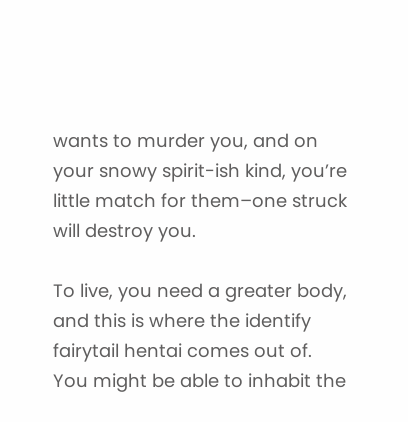wants to murder you, and on your snowy spirit-ish kind, you’re little match for them–one struck will destroy you.

To live, you need a greater body, and this is where the identify fairytail hentai comes out of. You might be able to inhabit the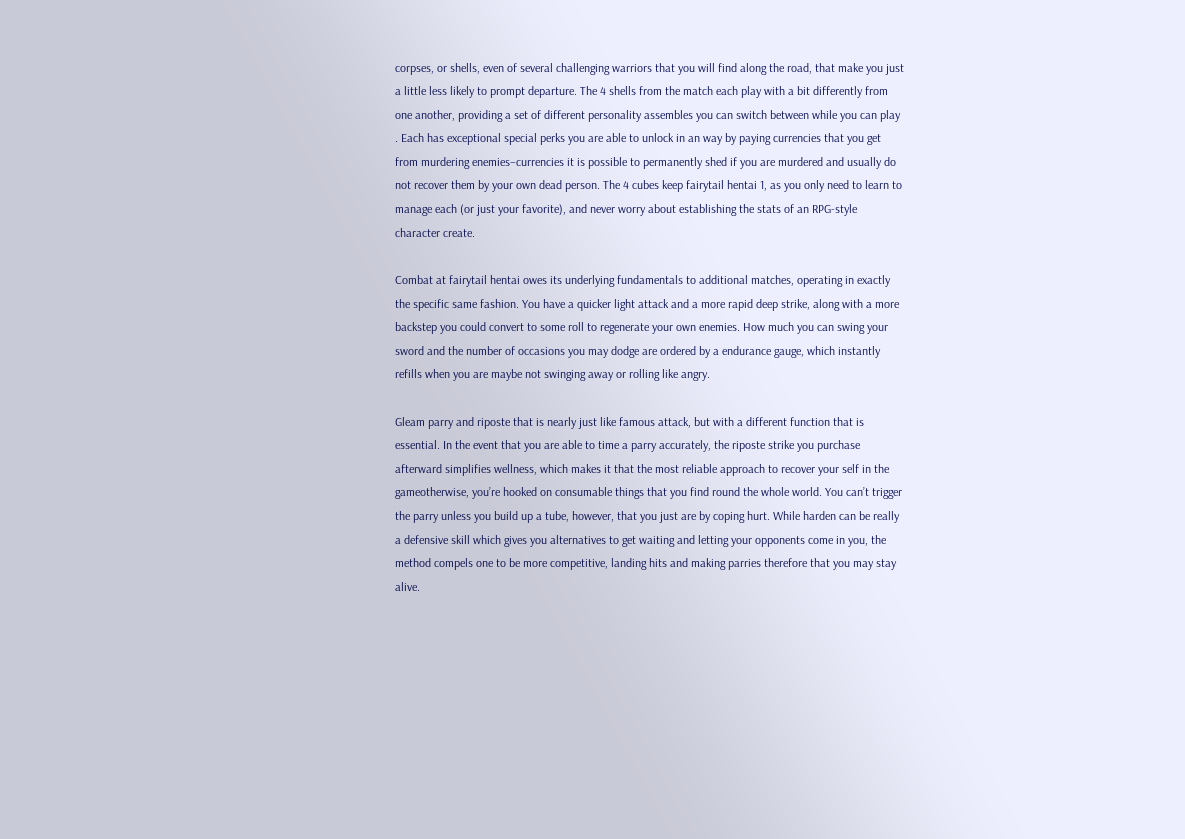corpses, or shells, even of several challenging warriors that you will find along the road, that make you just a little less likely to prompt departure. The 4 shells from the match each play with a bit differently from one another, providing a set of different personality assembles you can switch between while you can play . Each has exceptional special perks you are able to unlock in an way by paying currencies that you get from murdering enemies–currencies it is possible to permanently shed if you are murdered and usually do not recover them by your own dead person. The 4 cubes keep fairytail hentai 1, as you only need to learn to manage each (or just your favorite), and never worry about establishing the stats of an RPG-style character create.

Combat at fairytail hentai owes its underlying fundamentals to additional matches, operating in exactly the specific same fashion. You have a quicker light attack and a more rapid deep strike, along with a more backstep you could convert to some roll to regenerate your own enemies. How much you can swing your sword and the number of occasions you may dodge are ordered by a endurance gauge, which instantly refills when you are maybe not swinging away or rolling like angry.

Gleam parry and riposte that is nearly just like famous attack, but with a different function that is essential. In the event that you are able to time a parry accurately, the riposte strike you purchase afterward simplifies wellness, which makes it that the most reliable approach to recover your self in the gameotherwise, you’re hooked on consumable things that you find round the whole world. You can’t trigger the parry unless you build up a tube, however, that you just are by coping hurt. While harden can be really a defensive skill which gives you alternatives to get waiting and letting your opponents come in you, the method compels one to be more competitive, landing hits and making parries therefore that you may stay alive.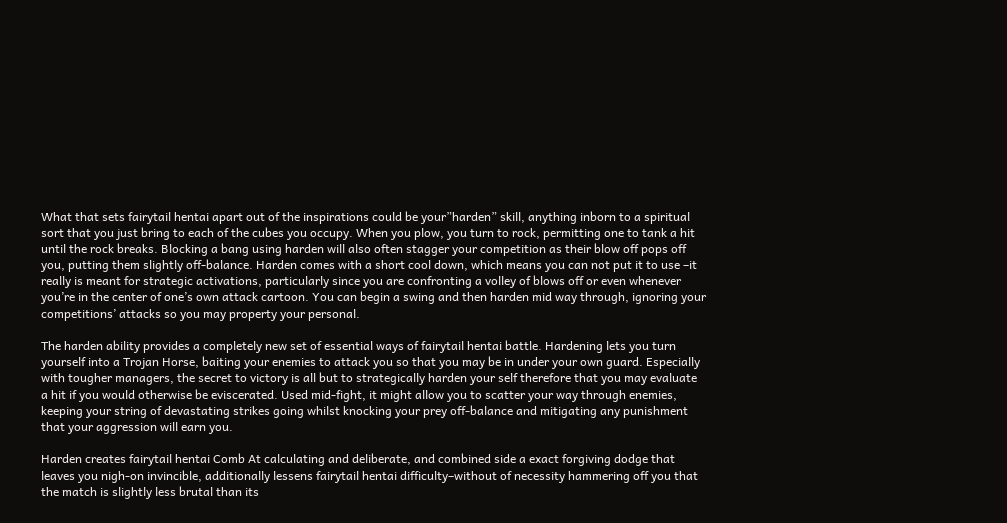What that sets fairytail hentai apart out of the inspirations could be your”harden” skill, anything inborn to a spiritual sort that you just bring to each of the cubes you occupy. When you plow, you turn to rock, permitting one to tank a hit until the rock breaks. Blocking a bang using harden will also often stagger your competition as their blow off pops off you, putting them slightly off-balance. Harden comes with a short cool down, which means you can not put it to use –it really is meant for strategic activations, particularly since you are confronting a volley of blows off or even whenever you’re in the center of one’s own attack cartoon. You can begin a swing and then harden mid way through, ignoring your competitions’ attacks so you may property your personal.

The harden ability provides a completely new set of essential ways of fairytail hentai battle. Hardening lets you turn yourself into a Trojan Horse, baiting your enemies to attack you so that you may be in under your own guard. Especially with tougher managers, the secret to victory is all but to strategically harden your self therefore that you may evaluate a hit if you would otherwise be eviscerated. Used mid-fight, it might allow you to scatter your way through enemies, keeping your string of devastating strikes going whilst knocking your prey off-balance and mitigating any punishment that your aggression will earn you.

Harden creates fairytail hentai Comb At calculating and deliberate, and combined side a exact forgiving dodge that leaves you nigh-on invincible, additionally lessens fairytail hentai difficulty–without of necessity hammering off you that the match is slightly less brutal than its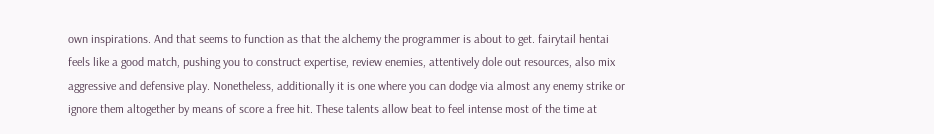own inspirations. And that seems to function as that the alchemy the programmer is about to get. fairytail hentai feels like a good match, pushing you to construct expertise, review enemies, attentively dole out resources, also mix aggressive and defensive play. Nonetheless, additionally it is one where you can dodge via almost any enemy strike or ignore them altogether by means of score a free hit. These talents allow beat to feel intense most of the time at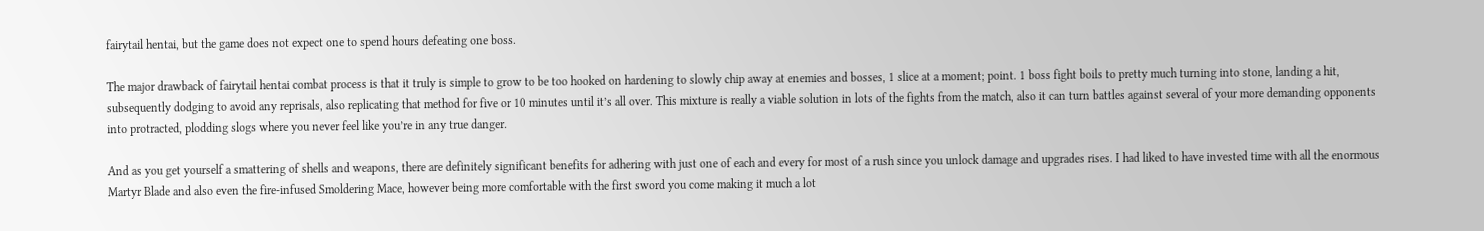fairytail hentai, but the game does not expect one to spend hours defeating one boss.

The major drawback of fairytail hentai combat process is that it truly is simple to grow to be too hooked on hardening to slowly chip away at enemies and bosses, 1 slice at a moment; point. 1 boss fight boils to pretty much turning into stone, landing a hit, subsequently dodging to avoid any reprisals, also replicating that method for five or 10 minutes until it’s all over. This mixture is really a viable solution in lots of the fights from the match, also it can turn battles against several of your more demanding opponents into protracted, plodding slogs where you never feel like you’re in any true danger.

And as you get yourself a smattering of shells and weapons, there are definitely significant benefits for adhering with just one of each and every for most of a rush since you unlock damage and upgrades rises. I had liked to have invested time with all the enormous Martyr Blade and also even the fire-infused Smoldering Mace, however being more comfortable with the first sword you come making it much a lot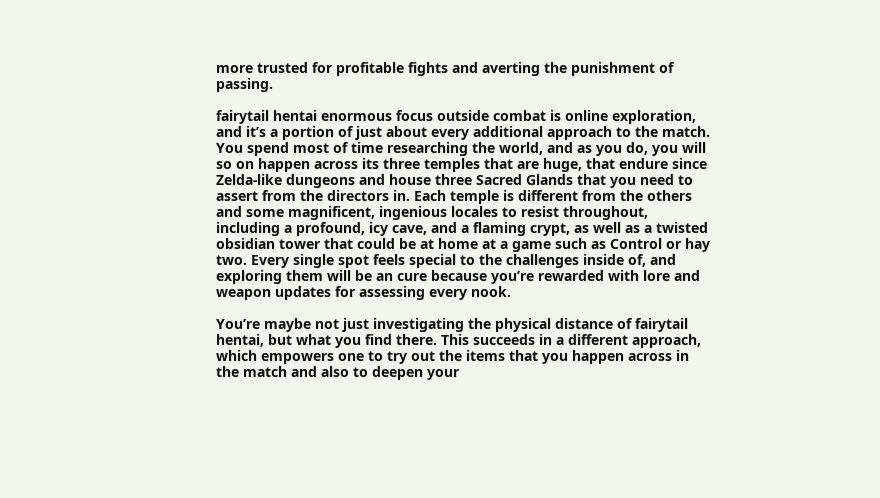more trusted for profitable fights and averting the punishment of passing.

fairytail hentai enormous focus outside combat is online exploration, and it’s a portion of just about every additional approach to the match. You spend most of time researching the world, and as you do, you will so on happen across its three temples that are huge, that endure since Zelda-like dungeons and house three Sacred Glands that you need to assert from the directors in. Each temple is different from the others and some magnificent, ingenious locales to resist throughout, including a profound, icy cave, and a flaming crypt, as well as a twisted obsidian tower that could be at home at a game such as Control or hay two. Every single spot feels special to the challenges inside of, and exploring them will be an cure because you’re rewarded with lore and weapon updates for assessing every nook.

You’re maybe not just investigating the physical distance of fairytail hentai, but what you find there. This succeeds in a different approach, which empowers one to try out the items that you happen across in the match and also to deepen your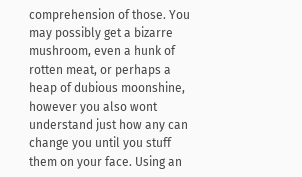comprehension of those. You may possibly get a bizarre mushroom, even a hunk of rotten meat, or perhaps a heap of dubious moonshine, however you also wont understand just how any can change you until you stuff them on your face. Using an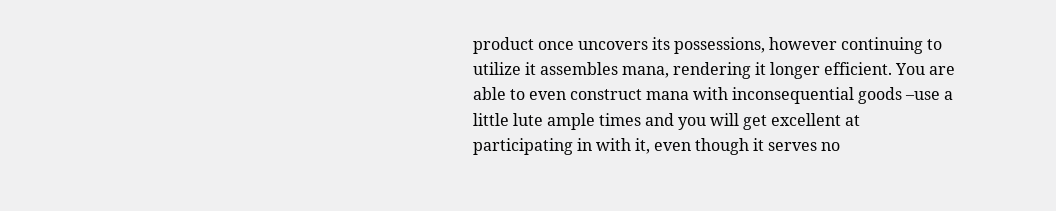product once uncovers its possessions, however continuing to utilize it assembles mana, rendering it longer efficient. You are able to even construct mana with inconsequential goods –use a little lute ample times and you will get excellent at participating in with it, even though it serves no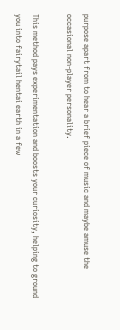purpose apart from to hear a brief piece of music and maybe amuse the occasional non-player personality.

This method pays experimentation and boosts your curiosity, helping to ground you into fairytail hentai earth in a few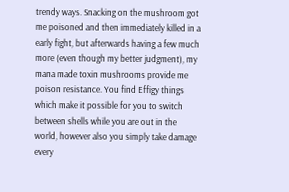trendy ways. Snacking on the mushroom got me poisoned and then immediately killed in a early fight, but afterwards having a few much more (even though my better judgment), my mana made toxin mushrooms provide me poison resistance. You find Effigy things which make it possible for you to switch between shells while you are out in the world, however also you simply take damage every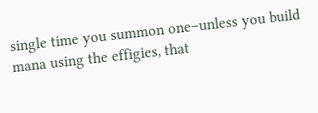single time you summon one–unless you build mana using the effigies, that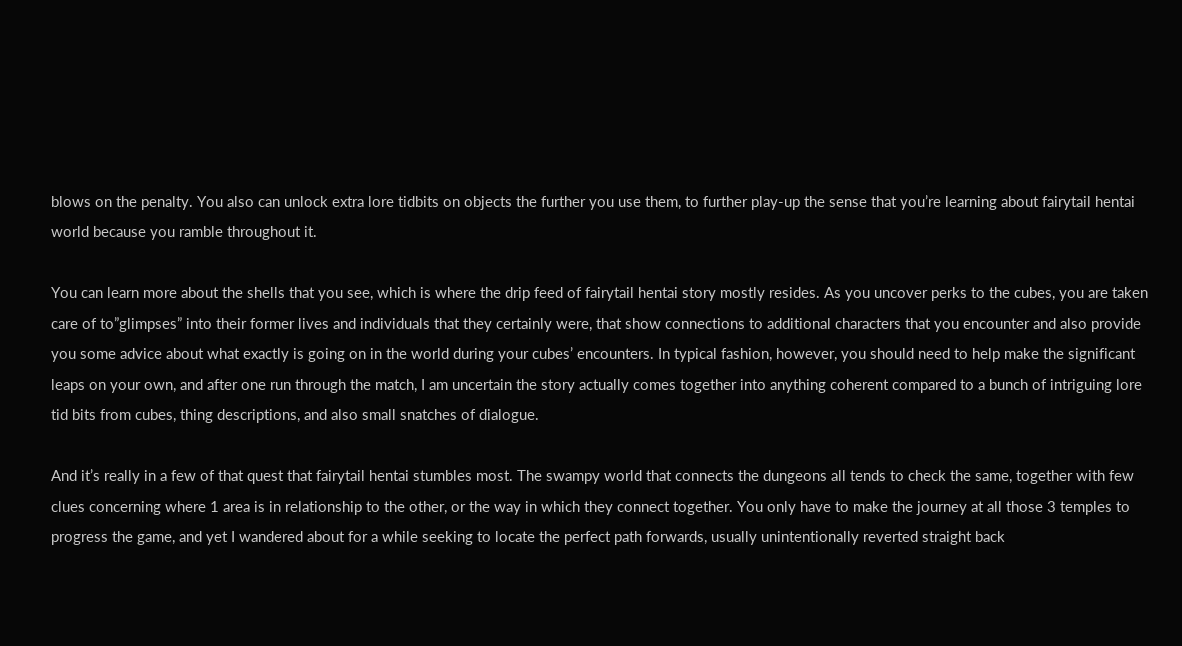blows on the penalty. You also can unlock extra lore tidbits on objects the further you use them, to further play-up the sense that you’re learning about fairytail hentai world because you ramble throughout it.

You can learn more about the shells that you see, which is where the drip feed of fairytail hentai story mostly resides. As you uncover perks to the cubes, you are taken care of to”glimpses” into their former lives and individuals that they certainly were, that show connections to additional characters that you encounter and also provide you some advice about what exactly is going on in the world during your cubes’ encounters. In typical fashion, however, you should need to help make the significant leaps on your own, and after one run through the match, I am uncertain the story actually comes together into anything coherent compared to a bunch of intriguing lore tid bits from cubes, thing descriptions, and also small snatches of dialogue.

And it’s really in a few of that quest that fairytail hentai stumbles most. The swampy world that connects the dungeons all tends to check the same, together with few clues concerning where 1 area is in relationship to the other, or the way in which they connect together. You only have to make the journey at all those 3 temples to progress the game, and yet I wandered about for a while seeking to locate the perfect path forwards, usually unintentionally reverted straight back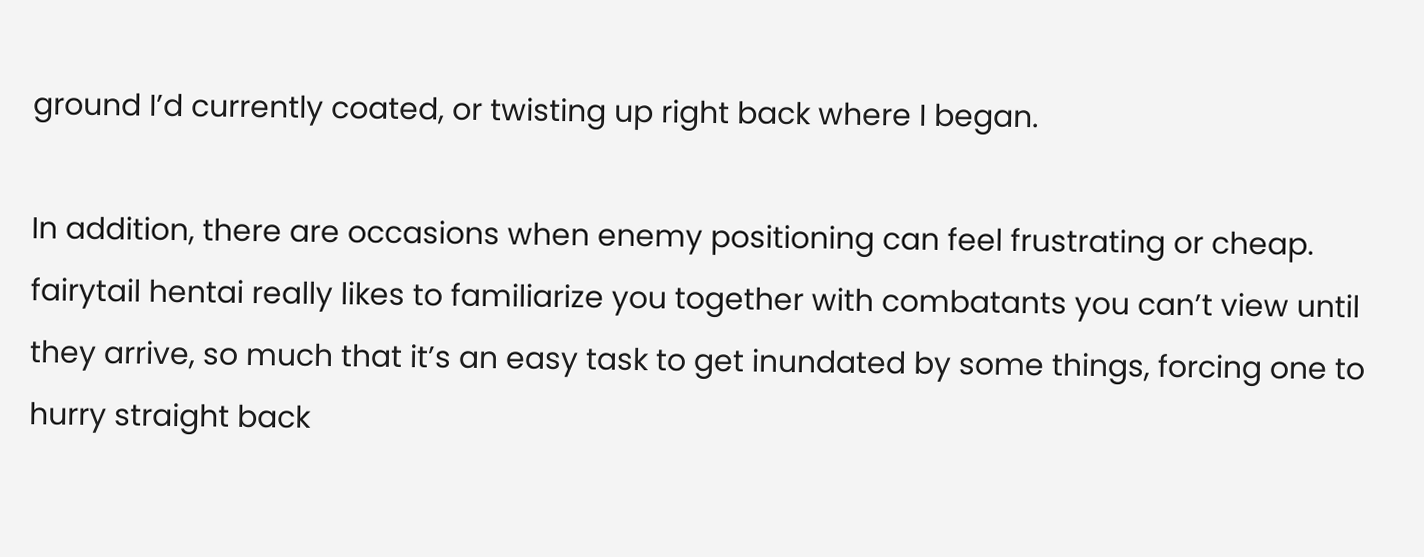ground I’d currently coated, or twisting up right back where I began.

In addition, there are occasions when enemy positioning can feel frustrating or cheap. fairytail hentai really likes to familiarize you together with combatants you can’t view until they arrive, so much that it’s an easy task to get inundated by some things, forcing one to hurry straight back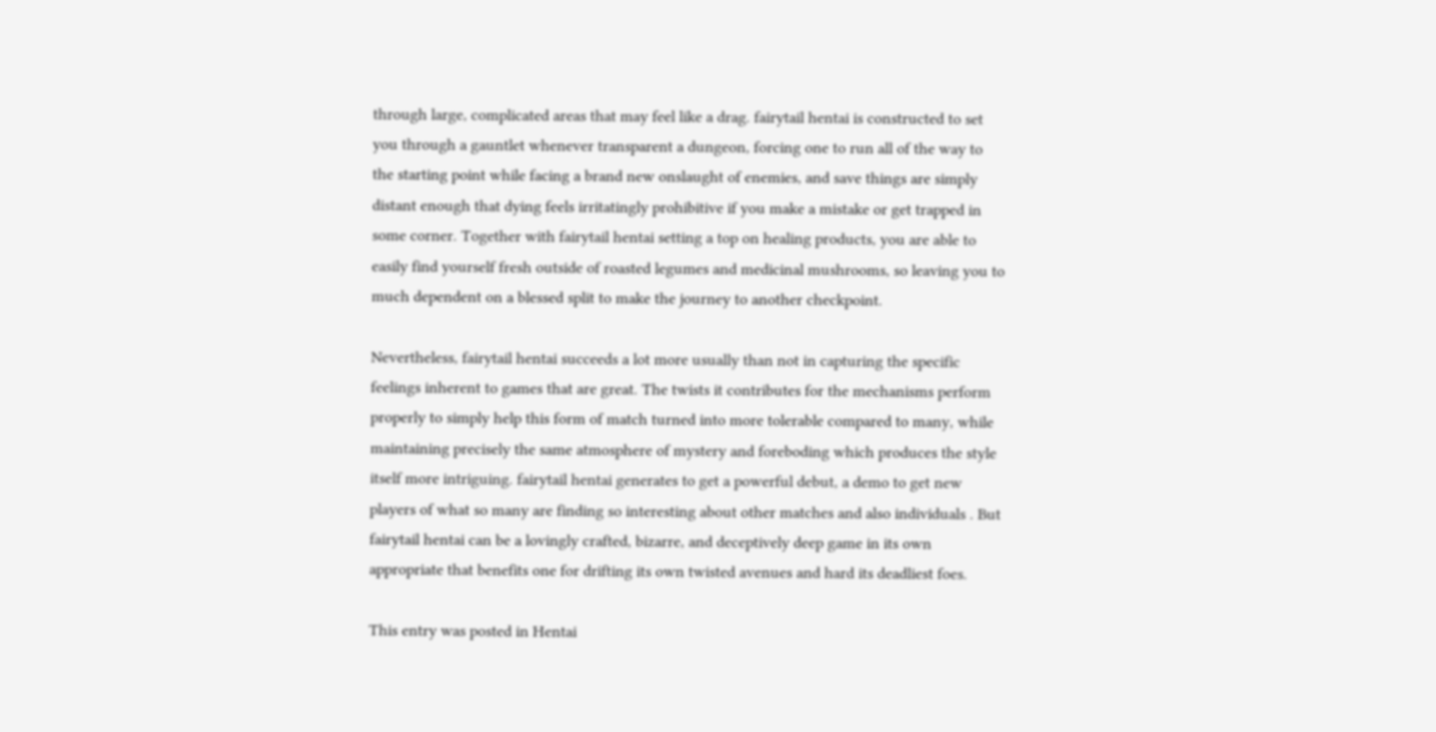through large, complicated areas that may feel like a drag. fairytail hentai is constructed to set you through a gauntlet whenever transparent a dungeon, forcing one to run all of the way to the starting point while facing a brand new onslaught of enemies, and save things are simply distant enough that dying feels irritatingly prohibitive if you make a mistake or get trapped in some corner. Together with fairytail hentai setting a top on healing products, you are able to easily find yourself fresh outside of roasted legumes and medicinal mushrooms, so leaving you to much dependent on a blessed split to make the journey to another checkpoint.

Nevertheless, fairytail hentai succeeds a lot more usually than not in capturing the specific feelings inherent to games that are great. The twists it contributes for the mechanisms perform properly to simply help this form of match turned into more tolerable compared to many, while maintaining precisely the same atmosphere of mystery and foreboding which produces the style itself more intriguing. fairytail hentai generates to get a powerful debut, a demo to get new players of what so many are finding so interesting about other matches and also individuals . But fairytail hentai can be a lovingly crafted, bizarre, and deceptively deep game in its own appropriate that benefits one for drifting its own twisted avenues and hard its deadliest foes.

This entry was posted in Hentai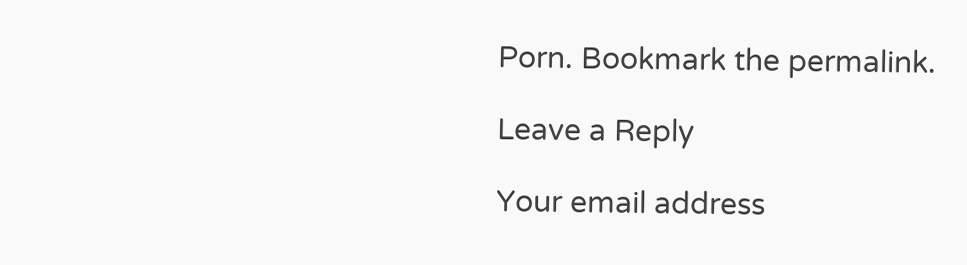Porn. Bookmark the permalink.

Leave a Reply

Your email address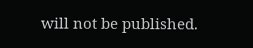will not be published.